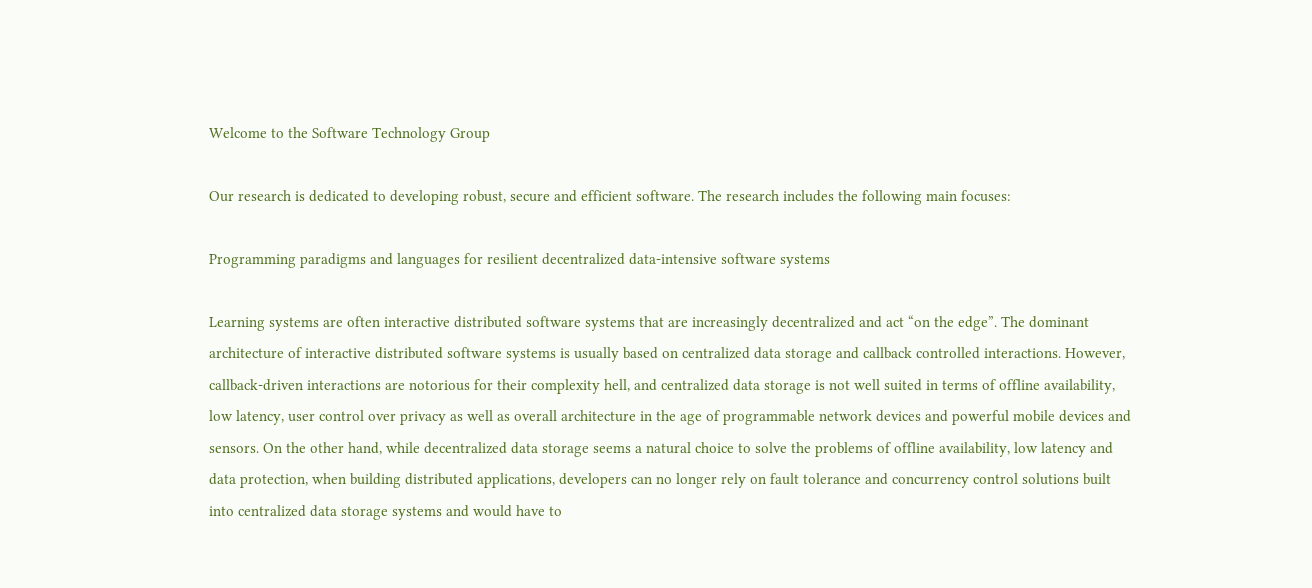Welcome to the Software Technology Group

Our research is dedicated to developing robust, secure and efficient software. The research includes the following main focuses:

Programming paradigms and languages for resilient decentralized data-intensive software systems

Learning systems are often interactive distributed software systems that are increasingly decentralized and act “on the edge”. The dominant architecture of interactive distributed software systems is usually based on centralized data storage and callback controlled interactions. However, callback-driven interactions are notorious for their complexity hell, and centralized data storage is not well suited in terms of offline availability, low latency, user control over privacy as well as overall architecture in the age of programmable network devices and powerful mobile devices and sensors. On the other hand, while decentralized data storage seems a natural choice to solve the problems of offline availability, low latency and data protection, when building distributed applications, developers can no longer rely on fault tolerance and concurrency control solutions built into centralized data storage systems and would have to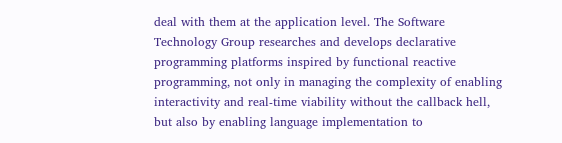deal with them at the application level. The Software Technology Group researches and develops declarative programming platforms inspired by functional reactive programming, not only in managing the complexity of enabling interactivity and real-time viability without the callback hell, but also by enabling language implementation to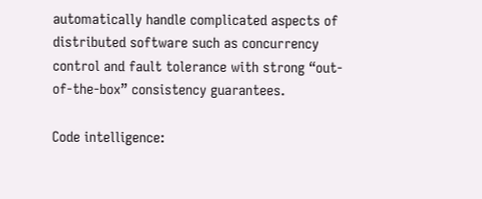automatically handle complicated aspects of distributed software such as concurrency control and fault tolerance with strong “out-of-the-box” consistency guarantees.

Code intelligence: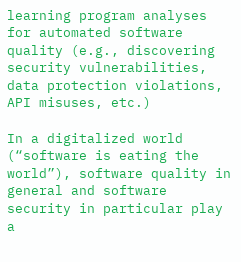learning program analyses for automated software quality (e.g., discovering security vulnerabilities, data protection violations, API misuses, etc.)

In a digitalized world (“software is eating the world”), software quality in general and software security in particular play a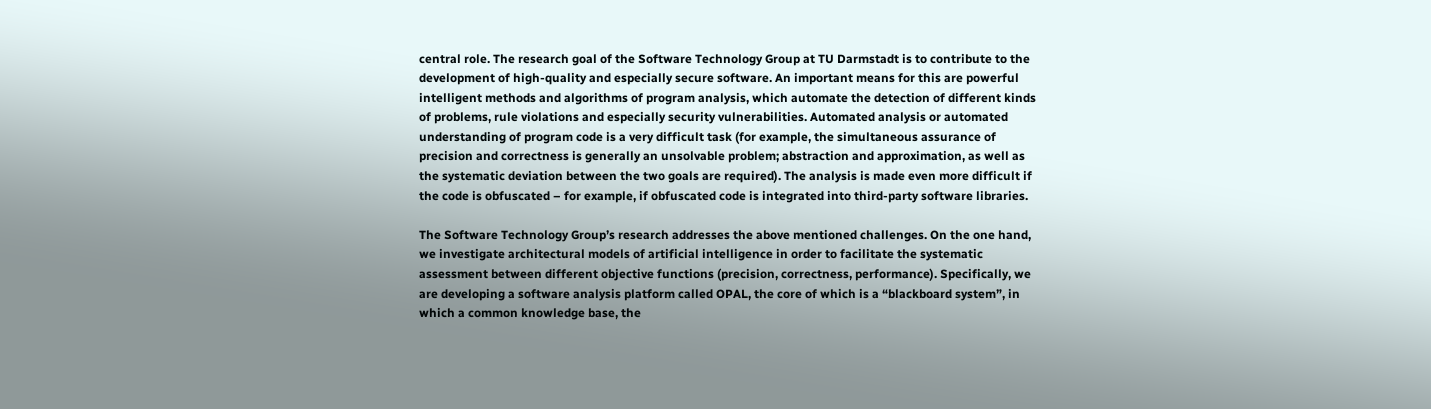central role. The research goal of the Software Technology Group at TU Darmstadt is to contribute to the development of high-quality and especially secure software. An important means for this are powerful intelligent methods and algorithms of program analysis, which automate the detection of different kinds of problems, rule violations and especially security vulnerabilities. Automated analysis or automated understanding of program code is a very difficult task (for example, the simultaneous assurance of precision and correctness is generally an unsolvable problem; abstraction and approximation, as well as the systematic deviation between the two goals are required). The analysis is made even more difficult if the code is obfuscated – for example, if obfuscated code is integrated into third-party software libraries.

The Software Technology Group’s research addresses the above mentioned challenges. On the one hand, we investigate architectural models of artificial intelligence in order to facilitate the systematic assessment between different objective functions (precision, correctness, performance). Specifically, we are developing a software analysis platform called OPAL, the core of which is a “blackboard system”, in which a common knowledge base, the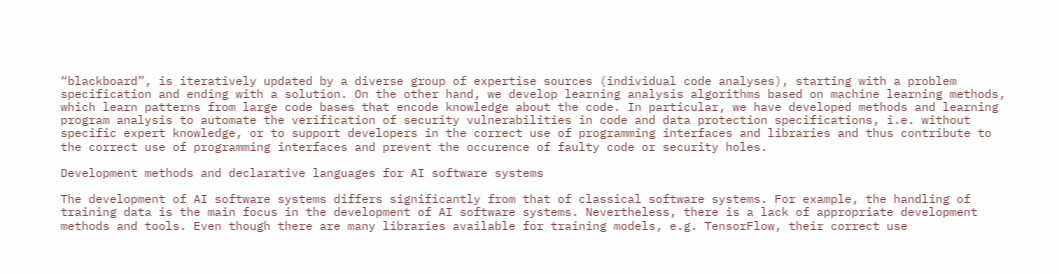“blackboard”, is iteratively updated by a diverse group of expertise sources (individual code analyses), starting with a problem specification and ending with a solution. On the other hand, we develop learning analysis algorithms based on machine learning methods, which learn patterns from large code bases that encode knowledge about the code. In particular, we have developed methods and learning program analysis to automate the verification of security vulnerabilities in code and data protection specifications, i.e. without specific expert knowledge, or to support developers in the correct use of programming interfaces and libraries and thus contribute to the correct use of programming interfaces and prevent the occurence of faulty code or security holes.

Development methods and declarative languages for AI software systems

The development of AI software systems differs significantly from that of classical software systems. For example, the handling of training data is the main focus in the development of AI software systems. Nevertheless, there is a lack of appropriate development methods and tools. Even though there are many libraries available for training models, e.g. TensorFlow, their correct use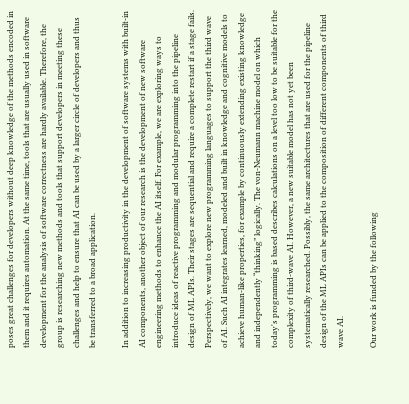poses great challenges for developers without deep knowledge of the methods encoded in them and it requires automation. At the same time, tools that are usually used in software development for the analysis of software correctness are hardly available. Therefore, the group is researching new methods and tools that support developers in meeting these challenges and help to ensure that AI can be used by a larger circle of developers and thus be transferred to a broad application.

In addition to increasing productivity in the development of software systems with built-in AI components, another object of our research is the development of new software engineering methods to enhance the AI itself. For example, we are exploring ways to introduce ideas of reactive programming and modular programming into the pipeline design of ML APIs. Their stages are sequential and require a complete restart if a stage fails. Perspectively, we want to explore new programming languages to support the third wave of AI. Such AI integrates learned, modeled and built in knowledge and cognitive models to achieve human-like properties, for example by continuously extending existing knowledge and independently “thinking” logically. The von-Neumann machine model on which today's programming is based describes calculations on a level too low to be suitable for the complexity of third-wave AI. However, a new suitable model has not yet been systematically researched. Possibly, the same architectures that are used for the pipeline design of the ML APIs can be applied to the composition of different components of third wave AI.

Our work is funded by the following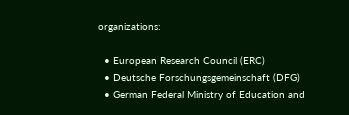organizations:

  • European Research Council (ERC)
  • Deutsche Forschungsgemeinschaft (DFG)
  • German Federal Ministry of Education and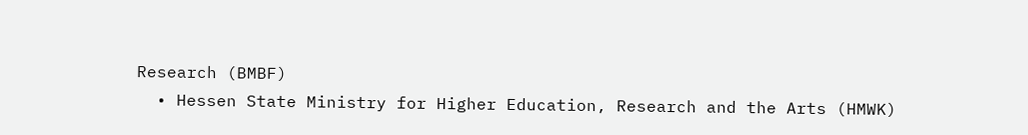Research (BMBF)
  • Hessen State Ministry for Higher Education, Research and the Arts (HMWK)